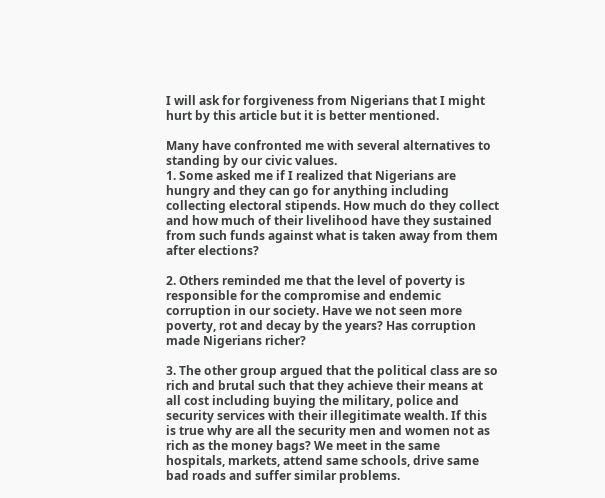I will ask for forgiveness from Nigerians that I might hurt by this article but it is better mentioned.

Many have confronted me with several alternatives to standing by our civic values.
1. Some asked me if I realized that Nigerians are hungry and they can go for anything including collecting electoral stipends. How much do they collect and how much of their livelihood have they sustained from such funds against what is taken away from them after elections?

2. Others reminded me that the level of poverty is responsible for the compromise and endemic corruption in our society. Have we not seen more poverty, rot and decay by the years? Has corruption made Nigerians richer?

3. The other group argued that the political class are so rich and brutal such that they achieve their means at all cost including buying the military, police and security services with their illegitimate wealth. If this is true why are all the security men and women not as rich as the money bags? We meet in the same hospitals, markets, attend same schools, drive same bad roads and suffer similar problems.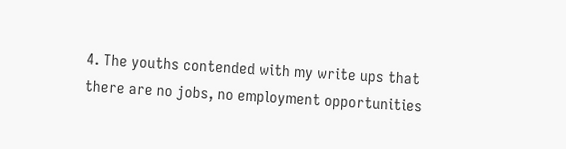4. The youths contended with my write ups that there are no jobs, no employment opportunities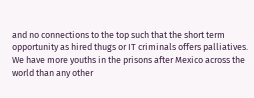and no connections to the top such that the short term opportunity as hired thugs or IT criminals offers palliatives. We have more youths in the prisons after Mexico across the world than any other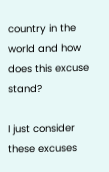country in the world and how does this excuse stand?

I just consider these excuses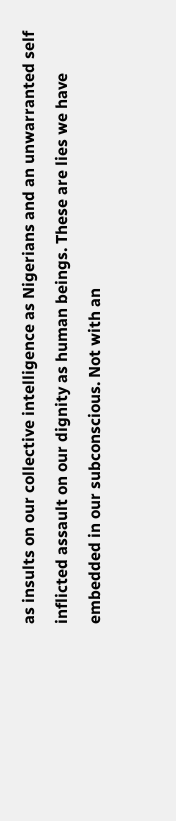as insults on our collective intelligence as Nigerians and an unwarranted self inflicted assault on our dignity as human beings. These are lies we have embedded in our subconscious. Not with an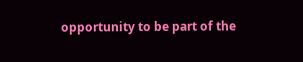opportunity to be part of the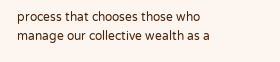process that chooses those who manage our collective wealth as a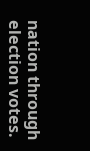nation through election votes.